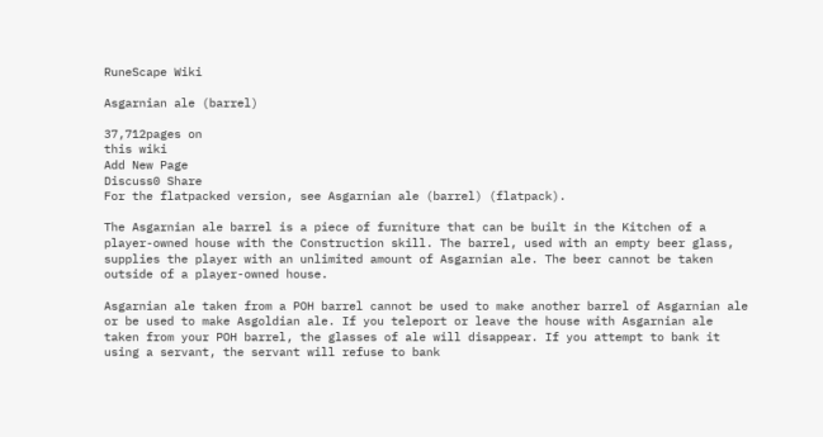RuneScape Wiki

Asgarnian ale (barrel)

37,712pages on
this wiki
Add New Page
Discuss0 Share
For the flatpacked version, see Asgarnian ale (barrel) (flatpack).

The Asgarnian ale barrel is a piece of furniture that can be built in the Kitchen of a player-owned house with the Construction skill. The barrel, used with an empty beer glass, supplies the player with an unlimited amount of Asgarnian ale. The beer cannot be taken outside of a player-owned house.

Asgarnian ale taken from a POH barrel cannot be used to make another barrel of Asgarnian ale or be used to make Asgoldian ale. If you teleport or leave the house with Asgarnian ale taken from your POH barrel, the glasses of ale will disappear. If you attempt to bank it using a servant, the servant will refuse to bank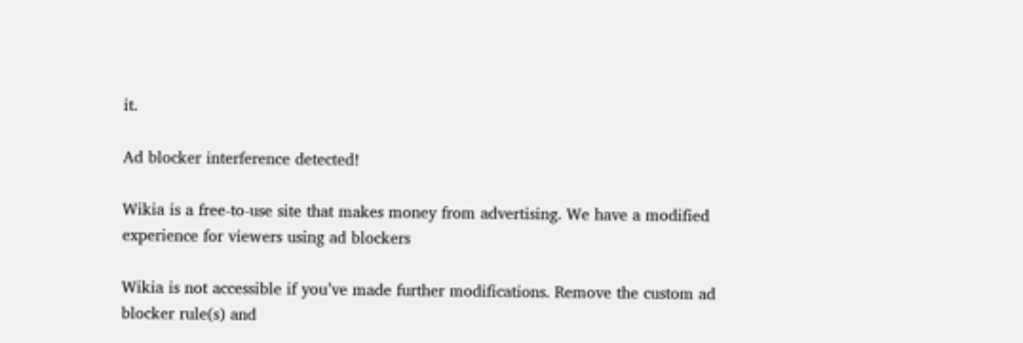it.

Ad blocker interference detected!

Wikia is a free-to-use site that makes money from advertising. We have a modified experience for viewers using ad blockers

Wikia is not accessible if you’ve made further modifications. Remove the custom ad blocker rule(s) and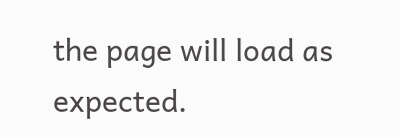the page will load as expected.